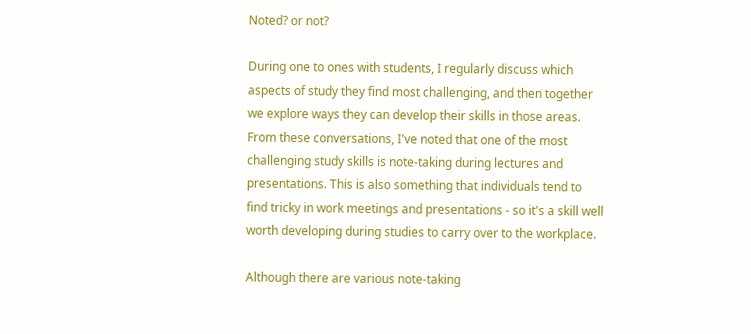Noted? or not?

During one to ones with students, I regularly discuss which aspects of study they find most challenging, and then together we explore ways they can develop their skills in those areas.  From these conversations, I've noted that one of the most challenging study skills is note-taking during lectures and presentations. This is also something that individuals tend to find tricky in work meetings and presentations - so it's a skill well worth developing during studies to carry over to the workplace.

Although there are various note-taking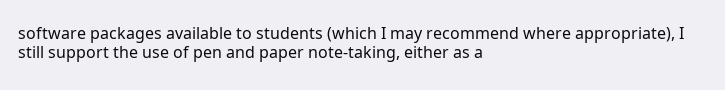software packages available to students (which I may recommend where appropriate), I still support the use of pen and paper note-taking, either as a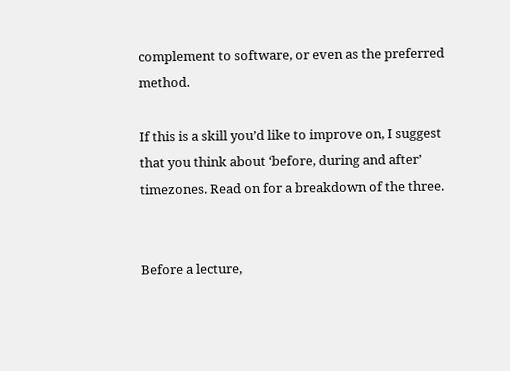complement to software, or even as the preferred method.

If this is a skill you’d like to improve on, I suggest that you think about ‘before, during and after’ timezones. Read on for a breakdown of the three.


Before a lecture,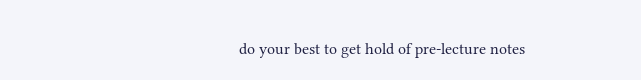do your best to get hold of pre-lecture notes